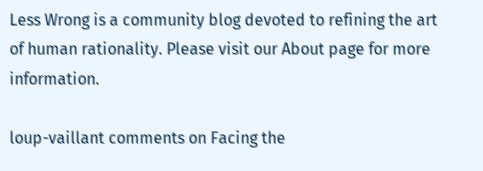Less Wrong is a community blog devoted to refining the art of human rationality. Please visit our About page for more information.

loup-vaillant comments on Facing the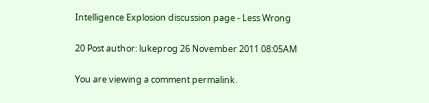Intelligence Explosion discussion page - Less Wrong

20 Post author: lukeprog 26 November 2011 08:05AM

You are viewing a comment permalink.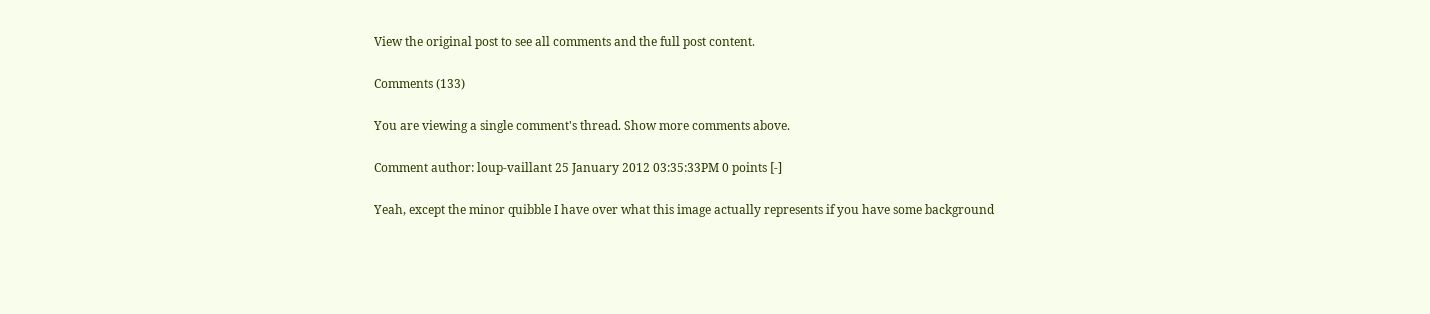View the original post to see all comments and the full post content.

Comments (133)

You are viewing a single comment's thread. Show more comments above.

Comment author: loup-vaillant 25 January 2012 03:35:33PM 0 points [-]

Yeah, except the minor quibble I have over what this image actually represents if you have some background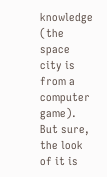knowledge (the space city is from a computer game). But sure, the look of it is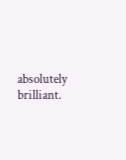absolutely brilliant.